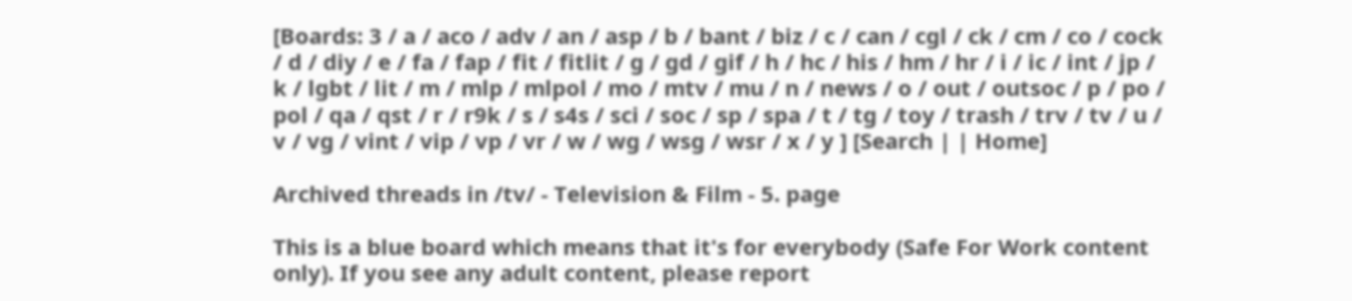[Boards: 3 / a / aco / adv / an / asp / b / bant / biz / c / can / cgl / ck / cm / co / cock / d / diy / e / fa / fap / fit / fitlit / g / gd / gif / h / hc / his / hm / hr / i / ic / int / jp / k / lgbt / lit / m / mlp / mlpol / mo / mtv / mu / n / news / o / out / outsoc / p / po / pol / qa / qst / r / r9k / s / s4s / sci / soc / sp / spa / t / tg / toy / trash / trv / tv / u / v / vg / vint / vip / vp / vr / w / wg / wsg / wsr / x / y ] [Search | | Home]

Archived threads in /tv/ - Television & Film - 5. page

This is a blue board which means that it's for everybody (Safe For Work content only). If you see any adult content, please report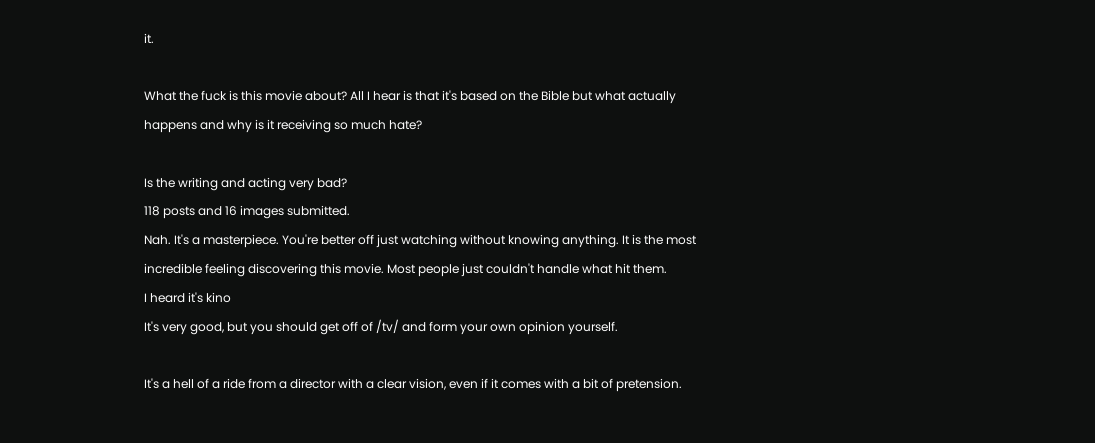it.

What the fuck is this movie about? All I hear is that it's based on the Bible but what actually happens and why is it receiving so much hate?

Is the writing and acting very bad?
118 posts and 16 images submitted.
Nah. It's a masterpiece. You're better off just watching without knowing anything. It is the most incredible feeling discovering this movie. Most people just couldn't handle what hit them.
I heard it's kino
It's very good, but you should get off of /tv/ and form your own opinion yourself.

It's a hell of a ride from a director with a clear vision, even if it comes with a bit of pretension.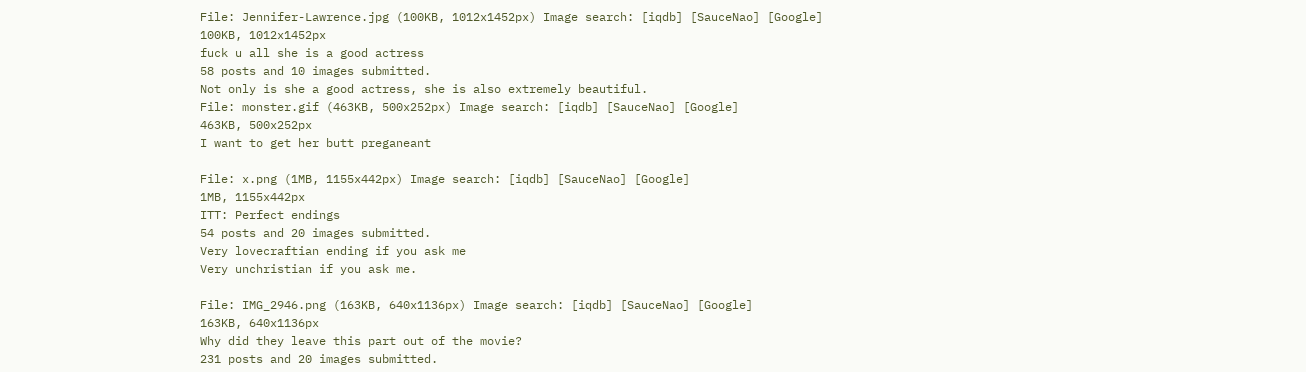File: Jennifer-Lawrence.jpg (100KB, 1012x1452px) Image search: [iqdb] [SauceNao] [Google]
100KB, 1012x1452px
fuck u all she is a good actress
58 posts and 10 images submitted.
Not only is she a good actress, she is also extremely beautiful.
File: monster.gif (463KB, 500x252px) Image search: [iqdb] [SauceNao] [Google]
463KB, 500x252px
I want to get her butt preganeant

File: x.png (1MB, 1155x442px) Image search: [iqdb] [SauceNao] [Google]
1MB, 1155x442px
ITT: Perfect endings
54 posts and 20 images submitted.
Very lovecraftian ending if you ask me
Very unchristian if you ask me.

File: IMG_2946.png (163KB, 640x1136px) Image search: [iqdb] [SauceNao] [Google]
163KB, 640x1136px
Why did they leave this part out of the movie?
231 posts and 20 images submitted.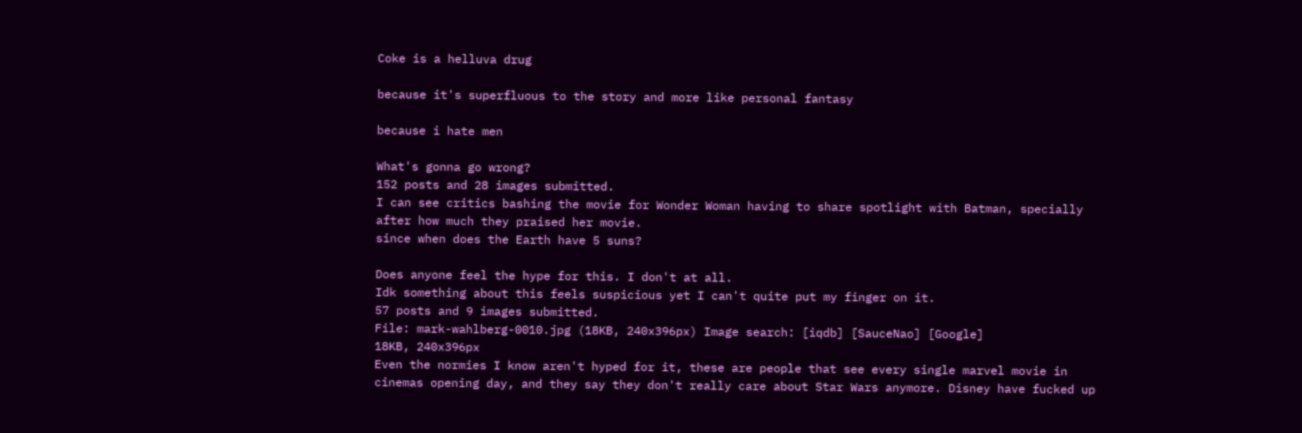Coke is a helluva drug

because it's superfluous to the story and more like personal fantasy

because i hate men

What's gonna go wrong?
152 posts and 28 images submitted.
I can see critics bashing the movie for Wonder Woman having to share spotlight with Batman, specially after how much they praised her movie.
since when does the Earth have 5 suns?

Does anyone feel the hype for this. I don't at all.
Idk something about this feels suspicious yet I can't quite put my finger on it.
57 posts and 9 images submitted.
File: mark-wahlberg-0010.jpg (18KB, 240x396px) Image search: [iqdb] [SauceNao] [Google]
18KB, 240x396px
Even the normies I know aren't hyped for it, these are people that see every single marvel movie in cinemas opening day, and they say they don't really care about Star Wars anymore. Disney have fucked up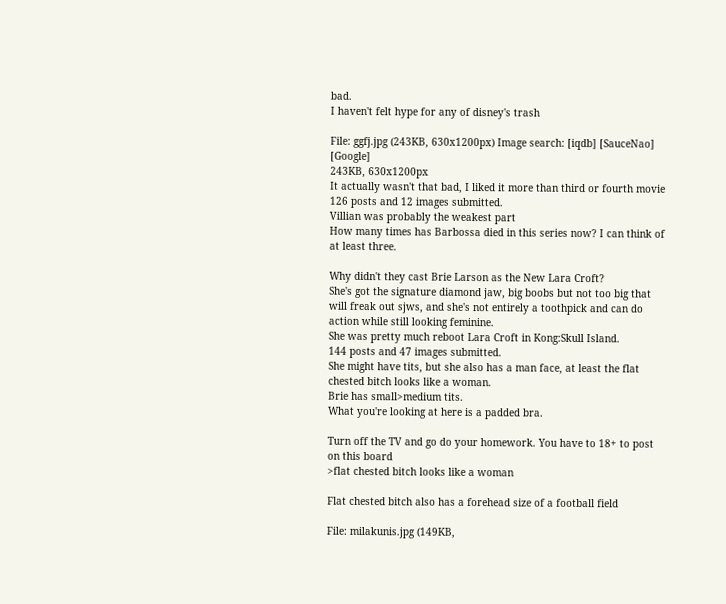bad.
I haven't felt hype for any of disney's trash

File: ggfj.jpg (243KB, 630x1200px) Image search: [iqdb] [SauceNao] [Google]
243KB, 630x1200px
It actually wasn't that bad, I liked it more than third or fourth movie
126 posts and 12 images submitted.
Villian was probably the weakest part
How many times has Barbossa died in this series now? I can think of at least three.

Why didn't they cast Brie Larson as the New Lara Croft?
She's got the signature diamond jaw, big boobs but not too big that will freak out sjws, and she's not entirely a toothpick and can do action while still looking feminine.
She was pretty much reboot Lara Croft in Kong:Skull Island.
144 posts and 47 images submitted.
She might have tits, but she also has a man face, at least the flat chested bitch looks like a woman.
Brie has small>medium tits.
What you're looking at here is a padded bra.

Turn off the TV and go do your homework. You have to 18+ to post on this board
>flat chested bitch looks like a woman

Flat chested bitch also has a forehead size of a football field

File: milakunis.jpg (149KB,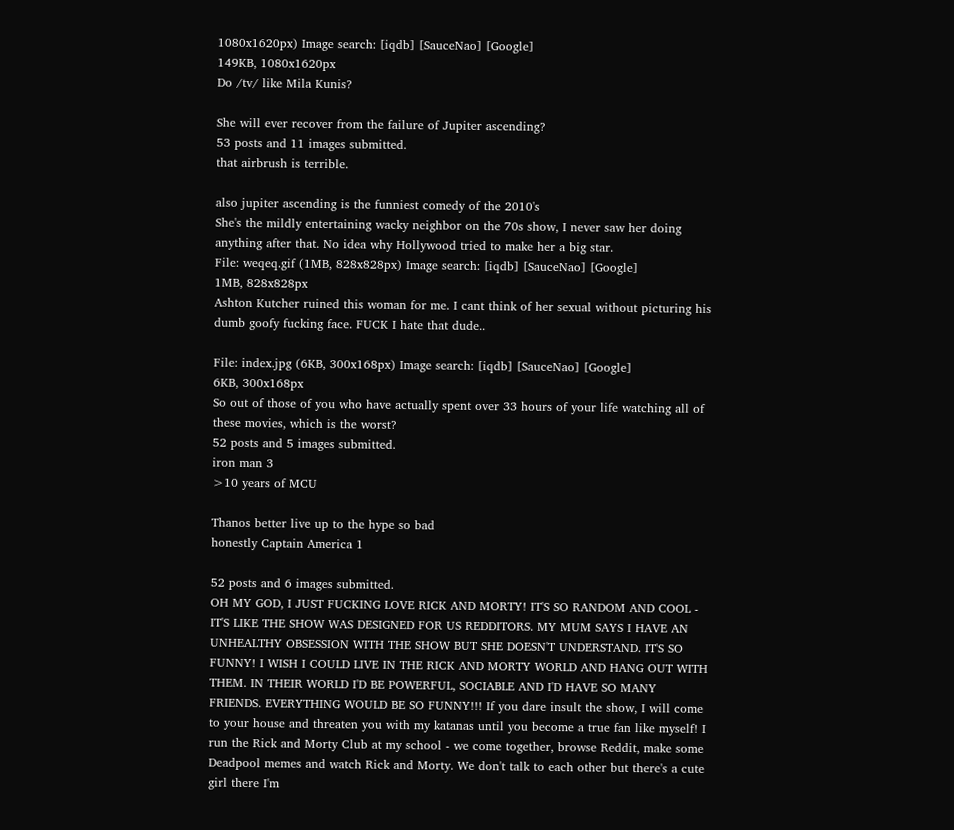1080x1620px) Image search: [iqdb] [SauceNao] [Google]
149KB, 1080x1620px
Do /tv/ like Mila Kunis?

She will ever recover from the failure of Jupiter ascending?
53 posts and 11 images submitted.
that airbrush is terrible.

also jupiter ascending is the funniest comedy of the 2010's
She's the mildly entertaining wacky neighbor on the 70s show, I never saw her doing anything after that. No idea why Hollywood tried to make her a big star.
File: weqeq.gif (1MB, 828x828px) Image search: [iqdb] [SauceNao] [Google]
1MB, 828x828px
Ashton Kutcher ruined this woman for me. I cant think of her sexual without picturing his dumb goofy fucking face. FUCK I hate that dude..

File: index.jpg (6KB, 300x168px) Image search: [iqdb] [SauceNao] [Google]
6KB, 300x168px
So out of those of you who have actually spent over 33 hours of your life watching all of these movies, which is the worst?
52 posts and 5 images submitted.
iron man 3
>10 years of MCU

Thanos better live up to the hype so bad
honestly Captain America 1

52 posts and 6 images submitted.
OH MY GOD, I JUST FUCKING LOVE RICK AND MORTY! IT'S SO RANDOM AND COOL - IT'S LIKE THE SHOW WAS DESIGNED FOR US REDDITORS. MY MUM SAYS I HAVE AN UNHEALTHY OBSESSION WITH THE SHOW BUT SHE DOESN'T UNDERSTAND. IT'S SO FUNNY! I WISH I COULD LIVE IN THE RICK AND MORTY WORLD AND HANG OUT WITH THEM. IN THEIR WORLD I'D BE POWERFUL, SOCIABLE AND I'D HAVE SO MANY FRIENDS. EVERYTHING WOULD BE SO FUNNY!!! If you dare insult the show, I will come to your house and threaten you with my katanas until you become a true fan like myself! I run the Rick and Morty Club at my school - we come together, browse Reddit, make some Deadpool memes and watch Rick and Morty. We don't talk to each other but there's a cute girl there I'm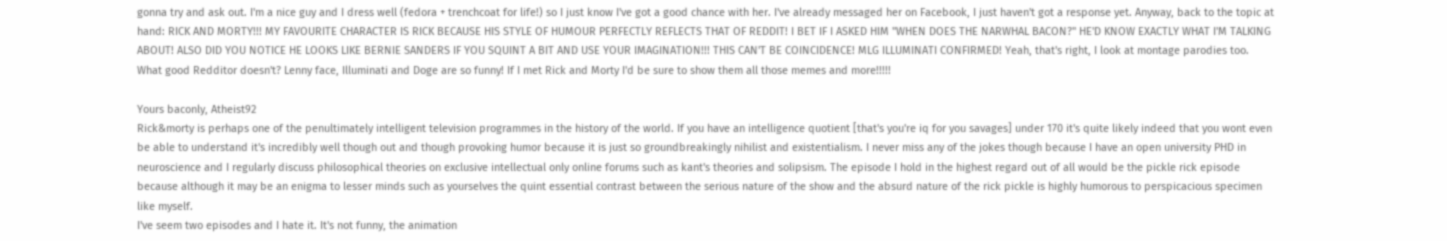gonna try and ask out. I'm a nice guy and I dress well (fedora + trenchcoat for life!) so I just know I've got a good chance with her. I've already messaged her on Facebook, I just haven't got a response yet. Anyway, back to the topic at hand: RICK AND MORTY!!! MY FAVOURITE CHARACTER IS RICK BECAUSE HIS STYLE OF HUMOUR PERFECTLY REFLECTS THAT OF REDDIT! I BET IF I ASKED HIM "WHEN DOES THE NARWHAL BACON?" HE'D KNOW EXACTLY WHAT I'M TALKING ABOUT! ALSO DID YOU NOTICE HE LOOKS LIKE BERNIE SANDERS IF YOU SQUINT A BIT AND USE YOUR IMAGINATION!!! THIS CAN'T BE COINCIDENCE! MLG ILLUMINATI CONFIRMED! Yeah, that's right, I look at montage parodies too. What good Redditor doesn't? Lenny face, Illuminati and Doge are so funny! If I met Rick and Morty I'd be sure to show them all those memes and more!!!!!

Yours baconly, Atheist92
Rick&morty is perhaps one of the penultimately intelligent television programmes in the history of the world. If you have an intelligence quotient [that's you're iq for you savages] under 170 it's quite likely indeed that you wont even be able to understand it's incredibly well though out and though provoking humor because it is just so groundbreakingly nihilist and existentialism. I never miss any of the jokes though because I have an open university PHD in neuroscience and I regularly discuss philosophical theories on exclusive intellectual only online forums such as kant's theories and solipsism. The episode I hold in the highest regard out of all would be the pickle rick episode because although it may be an enigma to lesser minds such as yourselves the quint essential contrast between the serious nature of the show and the absurd nature of the rick pickle is highly humorous to perspicacious specimen like myself.
I've seem two episodes and I hate it. It's not funny, the animation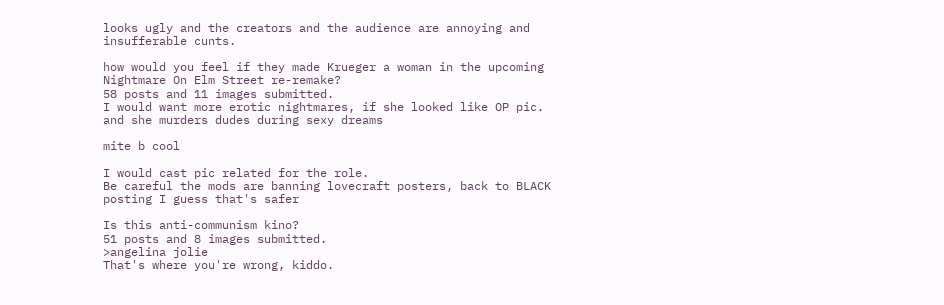looks ugly and the creators and the audience are annoying and insufferable cunts.

how would you feel if they made Krueger a woman in the upcoming Nightmare On Elm Street re-remake?
58 posts and 11 images submitted.
I would want more erotic nightmares, if she looked like OP pic.
and she murders dudes during sexy dreams

mite b cool

I would cast pic related for the role.
Be careful the mods are banning lovecraft posters, back to BLACK posting I guess that's safer

Is this anti-communism kino?
51 posts and 8 images submitted.
>angelina jolie
That's where you're wrong, kiddo.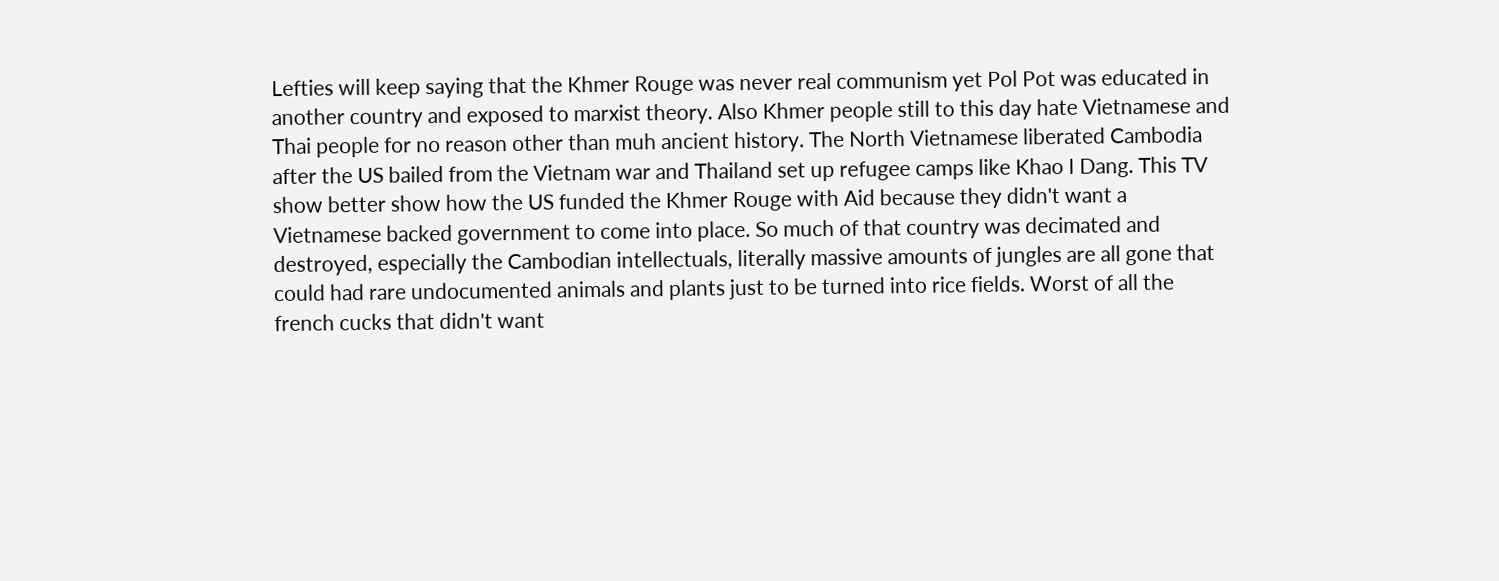Lefties will keep saying that the Khmer Rouge was never real communism yet Pol Pot was educated in another country and exposed to marxist theory. Also Khmer people still to this day hate Vietnamese and Thai people for no reason other than muh ancient history. The North Vietnamese liberated Cambodia after the US bailed from the Vietnam war and Thailand set up refugee camps like Khao I Dang. This TV show better show how the US funded the Khmer Rouge with Aid because they didn't want a Vietnamese backed government to come into place. So much of that country was decimated and destroyed, especially the Cambodian intellectuals, literally massive amounts of jungles are all gone that could had rare undocumented animals and plants just to be turned into rice fields. Worst of all the french cucks that didn't want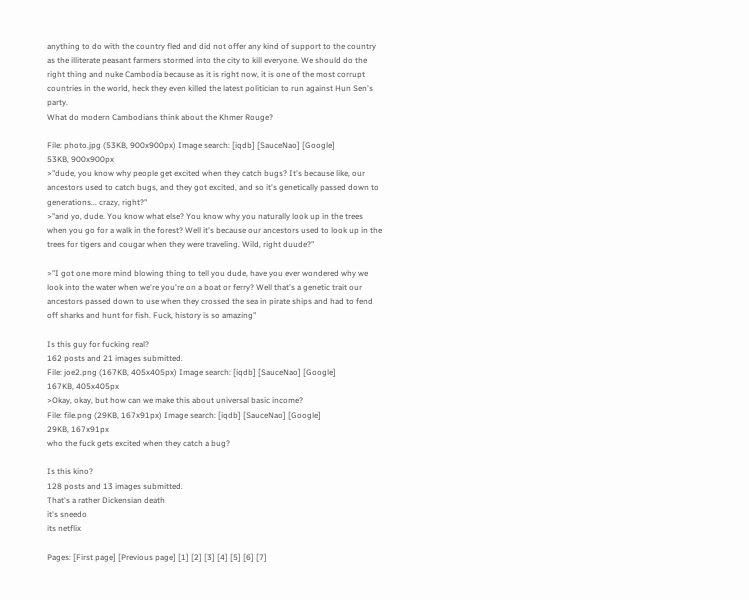anything to do with the country fled and did not offer any kind of support to the country as the illiterate peasant farmers stormed into the city to kill everyone. We should do the right thing and nuke Cambodia because as it is right now, it is one of the most corrupt countries in the world, heck they even killed the latest politician to run against Hun Sen's party.
What do modern Cambodians think about the Khmer Rouge?

File: photo.jpg (53KB, 900x900px) Image search: [iqdb] [SauceNao] [Google]
53KB, 900x900px
>"dude, you know why people get excited when they catch bugs? It's because like, our ancestors used to catch bugs, and they got excited, and so it's genetically passed down to generations... crazy, right?"
>"and yo, dude. You know what else? You know why you naturally look up in the trees when you go for a walk in the forest? Well it's because our ancestors used to look up in the trees for tigers and cougar when they were traveling. Wild, right duude?"

>"I got one more mind blowing thing to tell you dude, have you ever wondered why we look into the water when we're you're on a boat or ferry? Well that's a genetic trait our ancestors passed down to use when they crossed the sea in pirate ships and had to fend off sharks and hunt for fish. Fuck, history is so amazing"

Is this guy for fucking real?
162 posts and 21 images submitted.
File: joe2.png (167KB, 405x405px) Image search: [iqdb] [SauceNao] [Google]
167KB, 405x405px
>Okay, okay, but how can we make this about universal basic income?
File: file.png (29KB, 167x91px) Image search: [iqdb] [SauceNao] [Google]
29KB, 167x91px
who the fuck gets excited when they catch a bug?

Is this kino?
128 posts and 13 images submitted.
That's a rather Dickensian death
it's sneedo
its netflix

Pages: [First page] [Previous page] [1] [2] [3] [4] [5] [6] [7]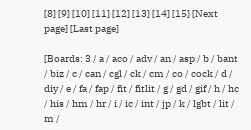[8] [9] [10] [11] [12] [13] [14] [15] [Next page] [Last page]

[Boards: 3 / a / aco / adv / an / asp / b / bant / biz / c / can / cgl / ck / cm / co / cock / d / diy / e / fa / fap / fit / fitlit / g / gd / gif / h / hc / his / hm / hr / i / ic / int / jp / k / lgbt / lit / m /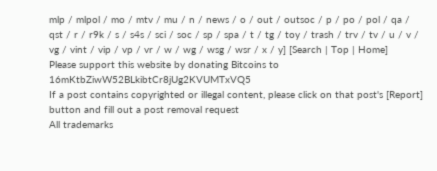mlp / mlpol / mo / mtv / mu / n / news / o / out / outsoc / p / po / pol / qa / qst / r / r9k / s / s4s / sci / soc / sp / spa / t / tg / toy / trash / trv / tv / u / v / vg / vint / vip / vp / vr / w / wg / wsg / wsr / x / y] [Search | Top | Home]
Please support this website by donating Bitcoins to 16mKtbZiwW52BLkibtCr8jUg2KVUMTxVQ5
If a post contains copyrighted or illegal content, please click on that post's [Report] button and fill out a post removal request
All trademarks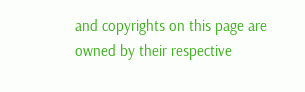and copyrights on this page are owned by their respective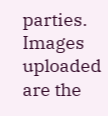parties. Images uploaded are the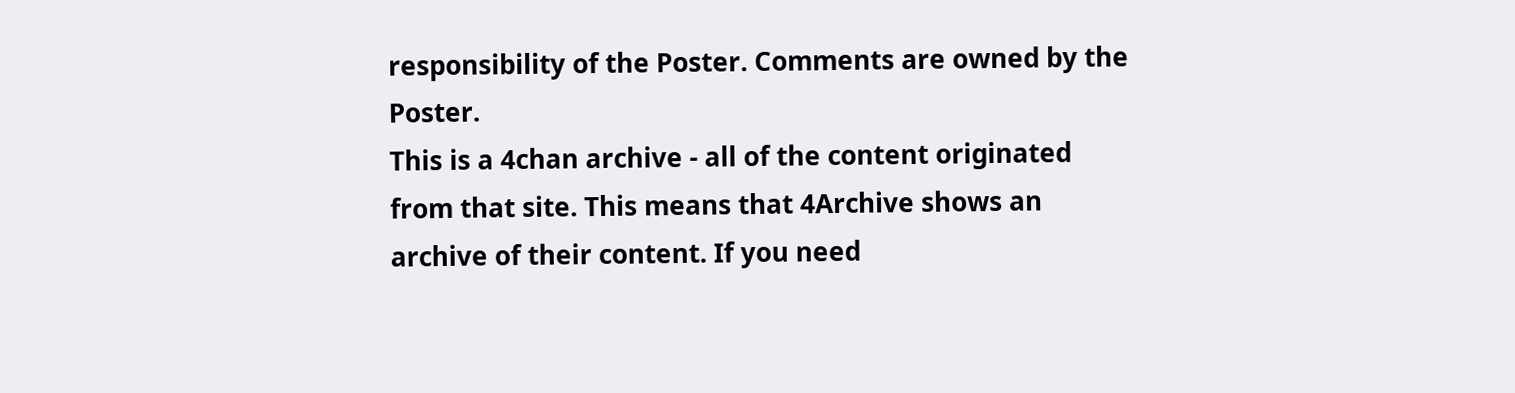responsibility of the Poster. Comments are owned by the Poster.
This is a 4chan archive - all of the content originated from that site. This means that 4Archive shows an archive of their content. If you need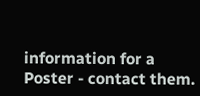information for a Poster - contact them.